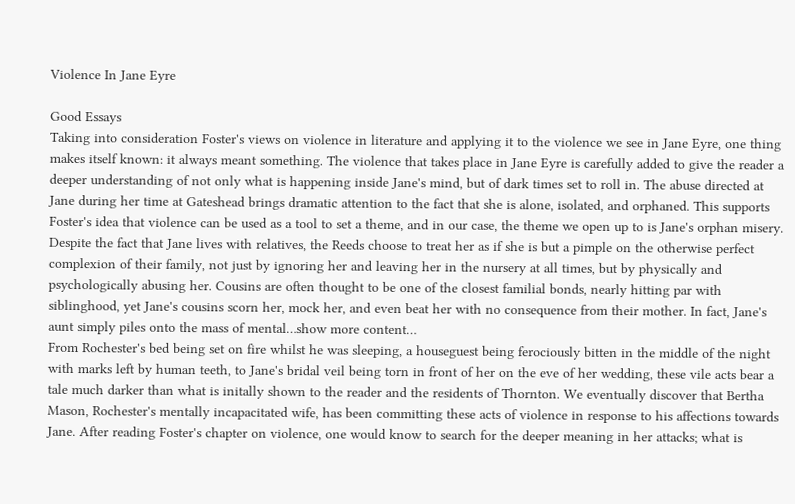Violence In Jane Eyre

Good Essays
Taking into consideration Foster's views on violence in literature and applying it to the violence we see in Jane Eyre, one thing makes itself known: it always meant something. The violence that takes place in Jane Eyre is carefully added to give the reader a deeper understanding of not only what is happening inside Jane's mind, but of dark times set to roll in. The abuse directed at Jane during her time at Gateshead brings dramatic attention to the fact that she is alone, isolated, and orphaned. This supports Foster's idea that violence can be used as a tool to set a theme, and in our case, the theme we open up to is Jane's orphan misery. Despite the fact that Jane lives with relatives, the Reeds choose to treat her as if she is but a pimple on the otherwise perfect complexion of their family, not just by ignoring her and leaving her in the nursery at all times, but by physically and psychologically abusing her. Cousins are often thought to be one of the closest familial bonds, nearly hitting par with siblinghood, yet Jane's cousins scorn her, mock her, and even beat her with no consequence from their mother. In fact, Jane's aunt simply piles onto the mass of mental…show more content…
From Rochester's bed being set on fire whilst he was sleeping, a houseguest being ferociously bitten in the middle of the night with marks left by human teeth, to Jane's bridal veil being torn in front of her on the eve of her wedding, these vile acts bear a tale much darker than what is initally shown to the reader and the residents of Thornton. We eventually discover that Bertha Mason, Rochester's mentally incapacitated wife, has been committing these acts of violence in response to his affections towards Jane. After reading Foster's chapter on violence, one would know to search for the deeper meaning in her attacks; what is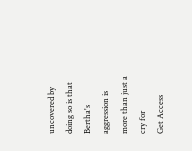uncovered by doing so is that Bertha's aggression is more than just a cry for
Get Access